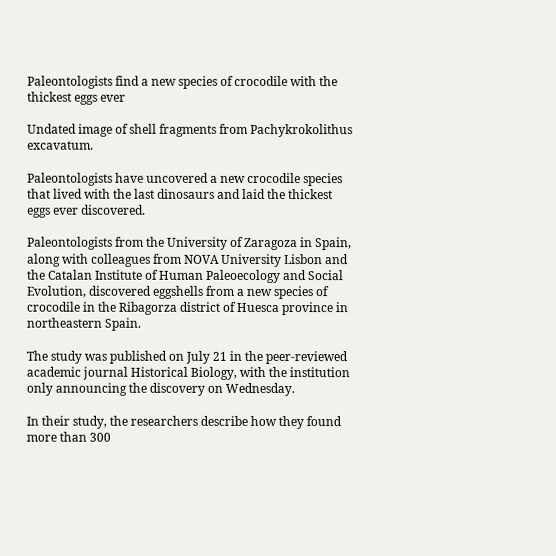Paleontologists find a new species of crocodile with the thickest eggs ever

Undated image of shell fragments from Pachykrokolithus excavatum.

Paleontologists have uncovered a new crocodile species that lived with the last dinosaurs and laid the thickest eggs ever discovered.

Paleontologists from the University of Zaragoza in Spain, along with colleagues from NOVA University Lisbon and the Catalan Institute of Human Paleoecology and Social Evolution, discovered eggshells from a new species of crocodile in the Ribagorza district of Huesca province in northeastern Spain.

The study was published on July 21 in the peer-reviewed academic journal Historical Biology, with the institution only announcing the discovery on Wednesday.

In their study, the researchers describe how they found more than 300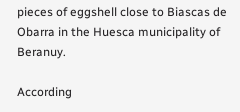pieces of eggshell close to Biascas de Obarra in the Huesca municipality of Beranuy.

According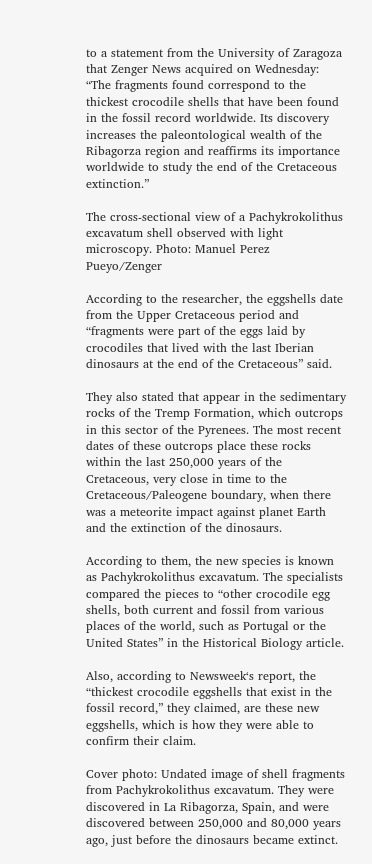to a statement from the University of Zaragoza that Zenger News acquired on Wednesday: “The fragments found correspond to the thickest crocodile shells that have been found in the fossil record worldwide. Its discovery increases the paleontological wealth of the Ribagorza region and reaffirms its importance worldwide to study the end of the Cretaceous extinction.”

The cross-sectional view of a Pachykrokolithus excavatum shell observed with light microscopy. Photo: Manuel Perez Pueyo/Zenger

According to the researcher, the eggshells date from the Upper Cretaceous period and “fragments were part of the eggs laid by crocodiles that lived with the last Iberian dinosaurs at the end of the Cretaceous” said.

They also stated that appear in the sedimentary rocks of the Tremp Formation, which outcrops in this sector of the Pyrenees. The most recent dates of these outcrops place these rocks within the last 250,000 years of the Cretaceous, very close in time to the Cretaceous/Paleogene boundary, when there was a meteorite impact against planet Earth and the extinction of the dinosaurs.

According to them, the new species is known as Pachykrokolithus excavatum. The specialists compared the pieces to “other crocodile egg shells, both current and fossil from various places of the world, such as Portugal or the United States” in the Historical Biology article.

Also, according to Newsweek‘s report, the “thickest crocodile eggshells that exist in the fossil record,” they claimed, are these new eggshells, which is how they were able to confirm their claim.

Cover photo: Undated image of shell fragments from Pachykrokolithus excavatum. They were discovered in La Ribagorza, Spain, and were discovered between 250,000 and 80,000 years ago, just before the dinosaurs became extinct.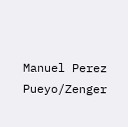Manuel Perez Pueyo/Zenger